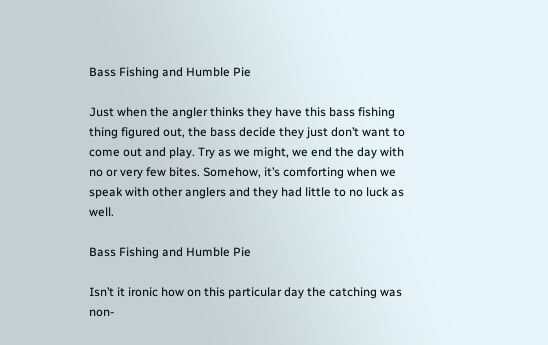Bass Fishing and Humble Pie

Just when the angler thinks they have this bass fishing thing figured out, the bass decide they just don’t want to come out and play. Try as we might, we end the day with no or very few bites. Somehow, it’s comforting when we speak with other anglers and they had little to no luck as well.

Bass Fishing and Humble Pie

Isn’t it ironic how on this particular day the catching was non-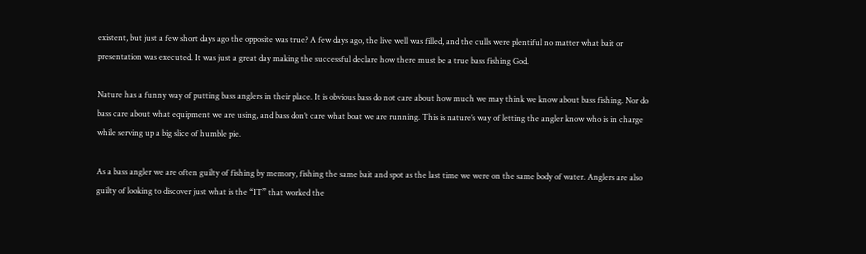existent, but just a few short days ago the opposite was true? A few days ago, the live well was filled, and the culls were plentiful no matter what bait or presentation was executed. It was just a great day making the successful declare how there must be a true bass fishing God.

Nature has a funny way of putting bass anglers in their place. It is obvious bass do not care about how much we may think we know about bass fishing. Nor do bass care about what equipment we are using, and bass don’t care what boat we are running. This is nature’s way of letting the angler know who is in charge while serving up a big slice of humble pie.

As a bass angler we are often guilty of fishing by memory, fishing the same bait and spot as the last time we were on the same body of water. Anglers are also guilty of looking to discover just what is the “IT” that worked the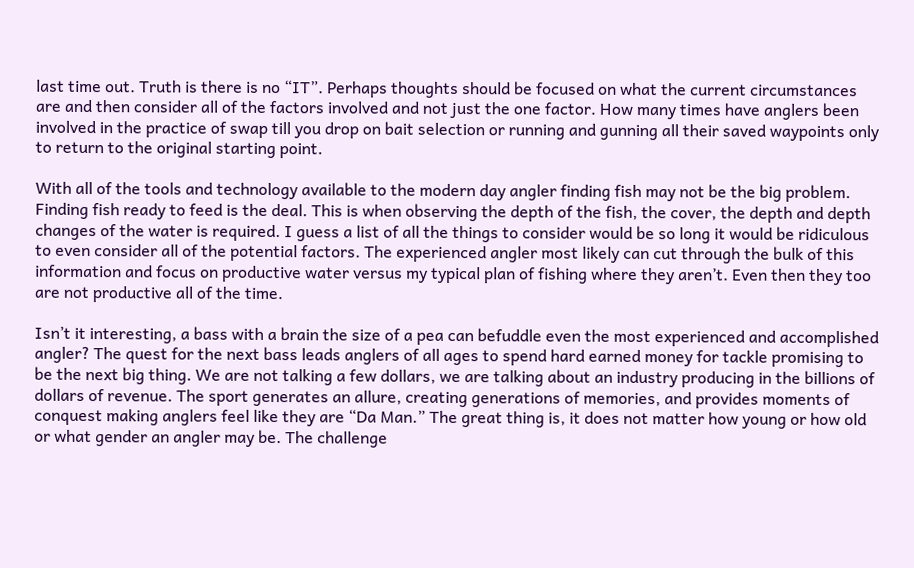last time out. Truth is there is no “IT”. Perhaps thoughts should be focused on what the current circumstances are and then consider all of the factors involved and not just the one factor. How many times have anglers been involved in the practice of swap till you drop on bait selection or running and gunning all their saved waypoints only to return to the original starting point.

With all of the tools and technology available to the modern day angler finding fish may not be the big problem. Finding fish ready to feed is the deal. This is when observing the depth of the fish, the cover, the depth and depth changes of the water is required. I guess a list of all the things to consider would be so long it would be ridiculous to even consider all of the potential factors. The experienced angler most likely can cut through the bulk of this information and focus on productive water versus my typical plan of fishing where they aren’t. Even then they too are not productive all of the time.

Isn’t it interesting, a bass with a brain the size of a pea can befuddle even the most experienced and accomplished angler? The quest for the next bass leads anglers of all ages to spend hard earned money for tackle promising to be the next big thing. We are not talking a few dollars, we are talking about an industry producing in the billions of dollars of revenue. The sport generates an allure, creating generations of memories, and provides moments of conquest making anglers feel like they are “Da Man.” The great thing is, it does not matter how young or how old or what gender an angler may be. The challenge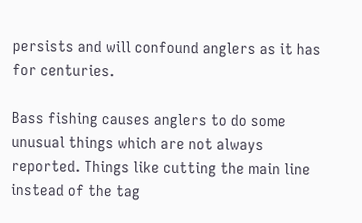persists and will confound anglers as it has for centuries.

Bass fishing causes anglers to do some unusual things which are not always reported. Things like cutting the main line instead of the tag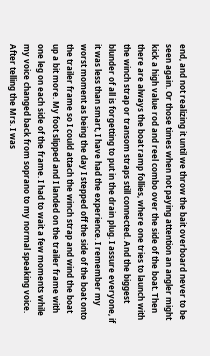end, and not realizing it until we throw the bait overboard never to be seen again. Or those times when not paying attention an angler might kick a high value rod and reel combo over the side of the boat. Then there are always the boat ramp follies, where one tries to launch with the winch strap or transom straps still connected. And the biggest blunder of all is forgetting to put in the drain plug. I assure everyone, if it was less than smart, I have had the experience. I remember my worst moment as being the day I stepped off the side of the boat onto the trailer frame so I could attach the winch strap and wind the boat up a bit more. My foot slipped and I landed on the trailer frame with one leg on each side of the frame. I had to wait a few moments while my voice changed back from soprano to my normal speaking voice. After telling the Mrs. I was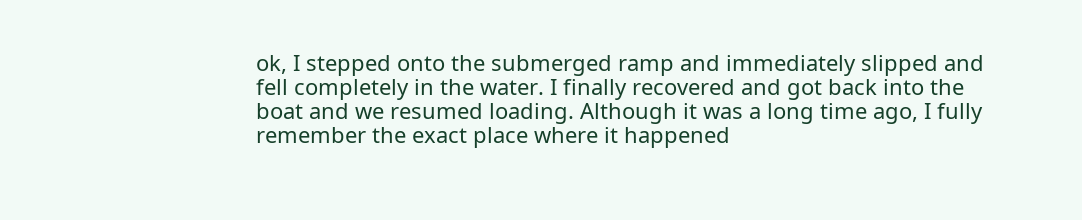ok, I stepped onto the submerged ramp and immediately slipped and fell completely in the water. I finally recovered and got back into the boat and we resumed loading. Although it was a long time ago, I fully remember the exact place where it happened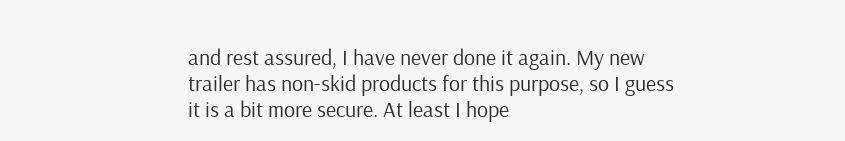and rest assured, I have never done it again. My new trailer has non-skid products for this purpose, so I guess it is a bit more secure. At least I hope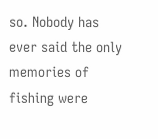so. Nobody has ever said the only memories of fishing were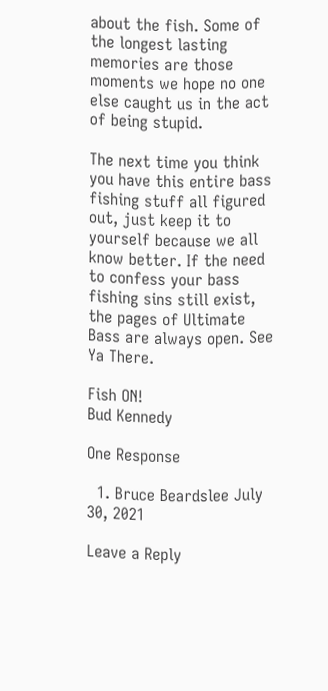about the fish. Some of the longest lasting memories are those moments we hope no one else caught us in the act of being stupid.

The next time you think you have this entire bass fishing stuff all figured out, just keep it to yourself because we all know better. If the need to confess your bass fishing sins still exist, the pages of Ultimate Bass are always open. See Ya There.

Fish ON!
Bud Kennedy

One Response

  1. Bruce Beardslee July 30, 2021

Leave a Reply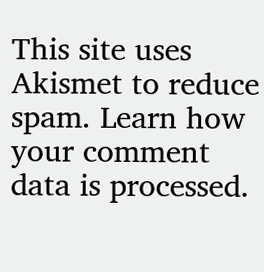This site uses Akismet to reduce spam. Learn how your comment data is processed.